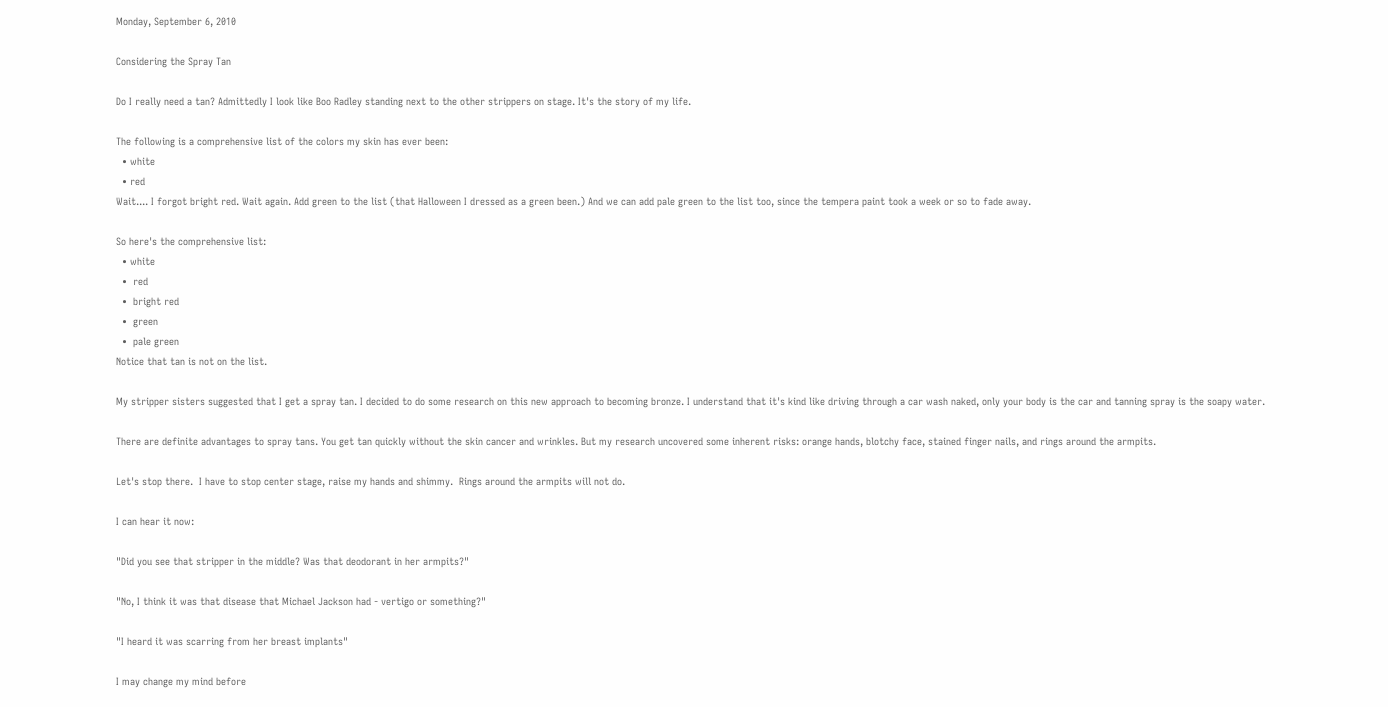Monday, September 6, 2010

Considering the Spray Tan

Do I really need a tan? Admittedly I look like Boo Radley standing next to the other strippers on stage. It's the story of my life.

The following is a comprehensive list of the colors my skin has ever been:
  • white
  • red
Wait.... I forgot bright red. Wait again. Add green to the list (that Halloween I dressed as a green been.) And we can add pale green to the list too, since the tempera paint took a week or so to fade away.

So here's the comprehensive list:
  • white
  •  red
  •  bright red
  •  green
  •  pale green
Notice that tan is not on the list.

My stripper sisters suggested that I get a spray tan. I decided to do some research on this new approach to becoming bronze. I understand that it's kind like driving through a car wash naked, only your body is the car and tanning spray is the soapy water.

There are definite advantages to spray tans. You get tan quickly without the skin cancer and wrinkles. But my research uncovered some inherent risks: orange hands, blotchy face, stained finger nails, and rings around the armpits.

Let's stop there.  I have to stop center stage, raise my hands and shimmy.  Rings around the armpits will not do.

I can hear it now:

"Did you see that stripper in the middle? Was that deodorant in her armpits?"

"No, I think it was that disease that Michael Jackson had - vertigo or something?"

"I heard it was scarring from her breast implants"

I may change my mind before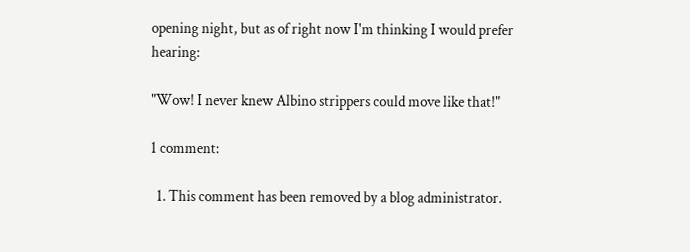opening night, but as of right now I'm thinking I would prefer hearing:

"Wow! I never knew Albino strippers could move like that!"

1 comment:

  1. This comment has been removed by a blog administrator.